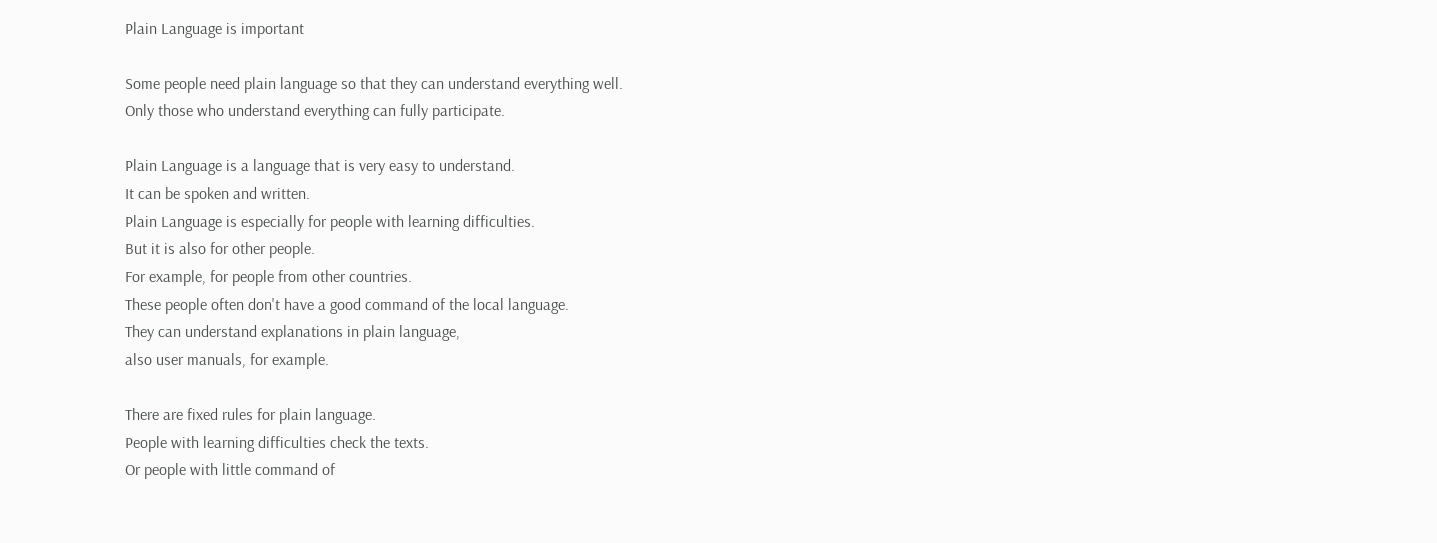Plain Language is important

Some people need plain language so that they can understand everything well.
Only those who understand everything can fully participate.

Plain Language is a language that is very easy to understand.
It can be spoken and written.
Plain Language is especially for people with learning difficulties.
But it is also for other people.
For example, for people from other countries.
These people often don't have a good command of the local language.
They can understand explanations in plain language,
also user manuals, for example.

There are fixed rules for plain language.
People with learning difficulties check the texts.
Or people with little command of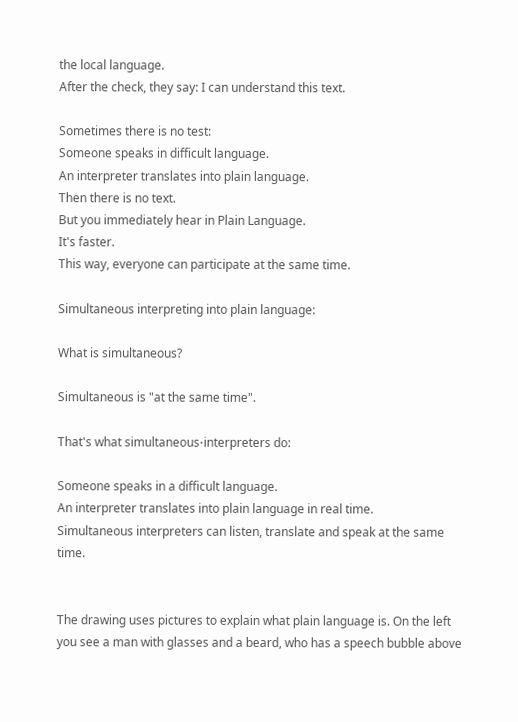the local language.
After the check, they say: I can understand this text.

Sometimes there is no test:
Someone speaks in difficult language.
An interpreter translates into plain language.
Then there is no text.
But you immediately hear in Plain Language.
It's faster.
This way, everyone can participate at the same time.

Simultaneous interpreting into plain language:

What is simultaneous?

Simultaneous is "at the same time".

That's what simultaneous⋅interpreters do:

Someone speaks in a difficult language.
An interpreter translates into plain language in real time.
Simultaneous interpreters can listen, translate and speak at the same time.


The drawing uses pictures to explain what plain language is. On the left you see a man with glasses and a beard, who has a speech bubble above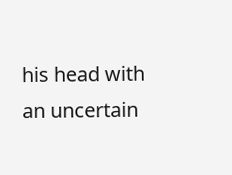his head with an uncertain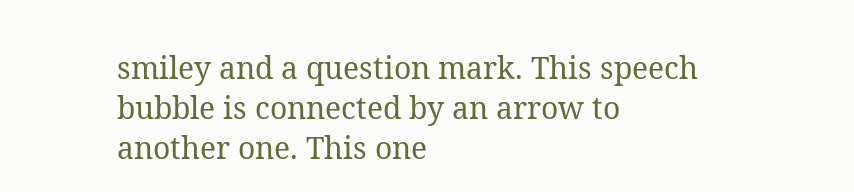smiley and a question mark. This speech bubble is connected by an arrow to another one. This one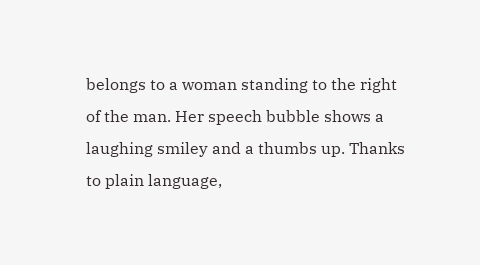belongs to a woman standing to the right of the man. Her speech bubble shows a laughing smiley and a thumbs up. Thanks to plain language,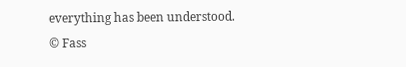everything has been understood.
© Fass